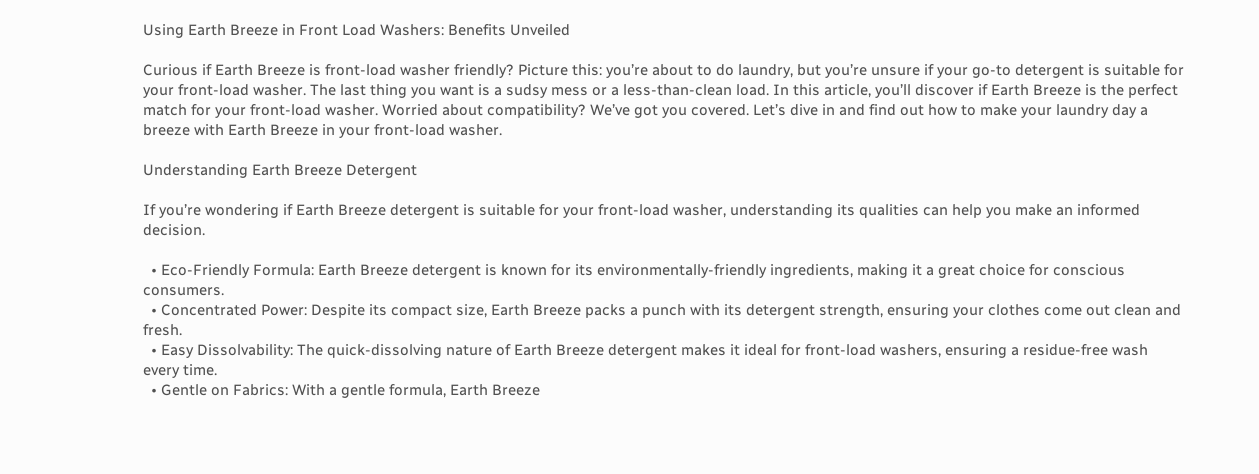Using Earth Breeze in Front Load Washers: Benefits Unveiled

Curious if Earth Breeze is front-load washer friendly? Picture this: you’re about to do laundry, but you’re unsure if your go-to detergent is suitable for your front-load washer. The last thing you want is a sudsy mess or a less-than-clean load. In this article, you’ll discover if Earth Breeze is the perfect match for your front-load washer. Worried about compatibility? We’ve got you covered. Let’s dive in and find out how to make your laundry day a breeze with Earth Breeze in your front-load washer.

Understanding Earth Breeze Detergent

If you’re wondering if Earth Breeze detergent is suitable for your front-load washer, understanding its qualities can help you make an informed decision.

  • Eco-Friendly Formula: Earth Breeze detergent is known for its environmentally-friendly ingredients, making it a great choice for conscious consumers.
  • Concentrated Power: Despite its compact size, Earth Breeze packs a punch with its detergent strength, ensuring your clothes come out clean and fresh.
  • Easy Dissolvability: The quick-dissolving nature of Earth Breeze detergent makes it ideal for front-load washers, ensuring a residue-free wash every time.
  • Gentle on Fabrics: With a gentle formula, Earth Breeze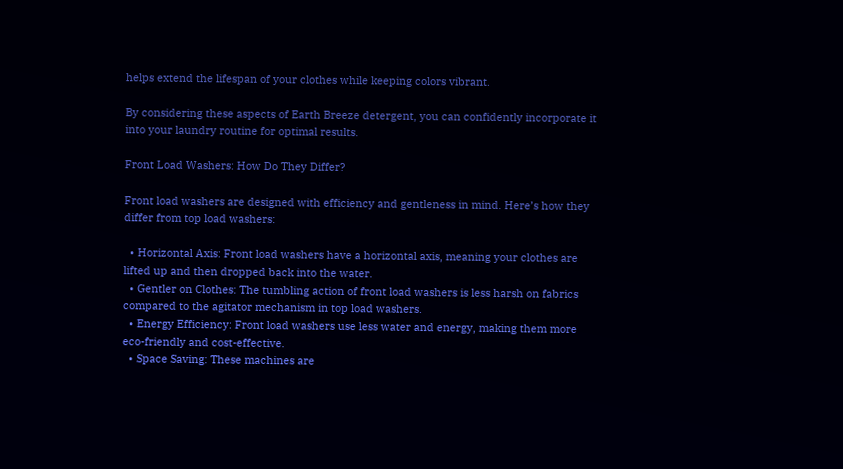helps extend the lifespan of your clothes while keeping colors vibrant.

By considering these aspects of Earth Breeze detergent, you can confidently incorporate it into your laundry routine for optimal results.

Front Load Washers: How Do They Differ?

Front load washers are designed with efficiency and gentleness in mind. Here’s how they differ from top load washers:

  • Horizontal Axis: Front load washers have a horizontal axis, meaning your clothes are lifted up and then dropped back into the water.
  • Gentler on Clothes: The tumbling action of front load washers is less harsh on fabrics compared to the agitator mechanism in top load washers.
  • Energy Efficiency: Front load washers use less water and energy, making them more eco-friendly and cost-effective.
  • Space Saving: These machines are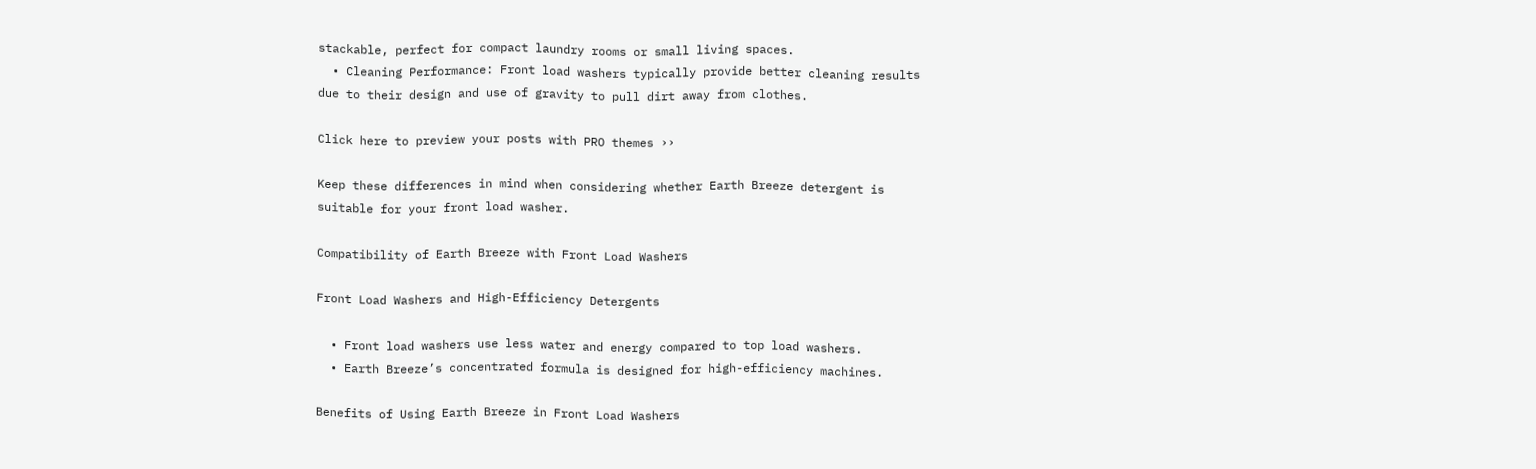stackable, perfect for compact laundry rooms or small living spaces.
  • Cleaning Performance: Front load washers typically provide better cleaning results due to their design and use of gravity to pull dirt away from clothes.

Click here to preview your posts with PRO themes ››

Keep these differences in mind when considering whether Earth Breeze detergent is suitable for your front load washer.

Compatibility of Earth Breeze with Front Load Washers

Front Load Washers and High-Efficiency Detergents

  • Front load washers use less water and energy compared to top load washers.
  • Earth Breeze’s concentrated formula is designed for high-efficiency machines.

Benefits of Using Earth Breeze in Front Load Washers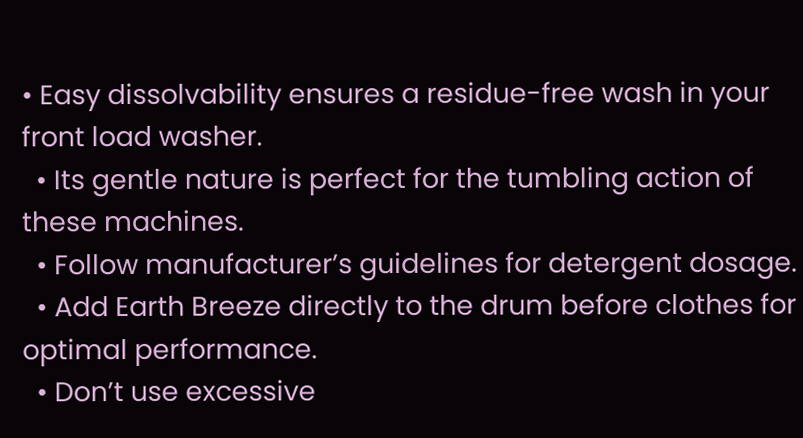• Easy dissolvability ensures a residue-free wash in your front load washer.
  • Its gentle nature is perfect for the tumbling action of these machines.
  • Follow manufacturer’s guidelines for detergent dosage.
  • Add Earth Breeze directly to the drum before clothes for optimal performance.
  • Don’t use excessive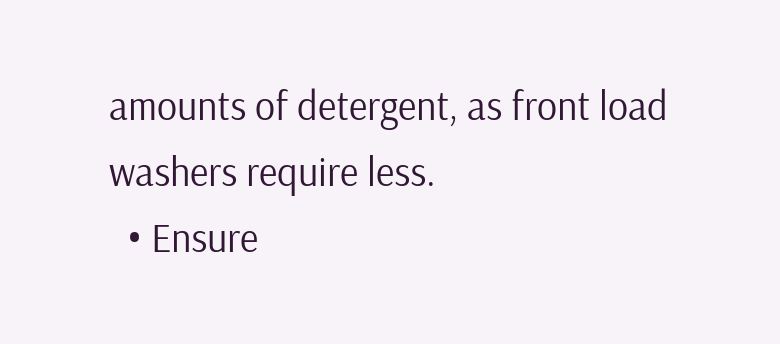amounts of detergent, as front load washers require less.
  • Ensure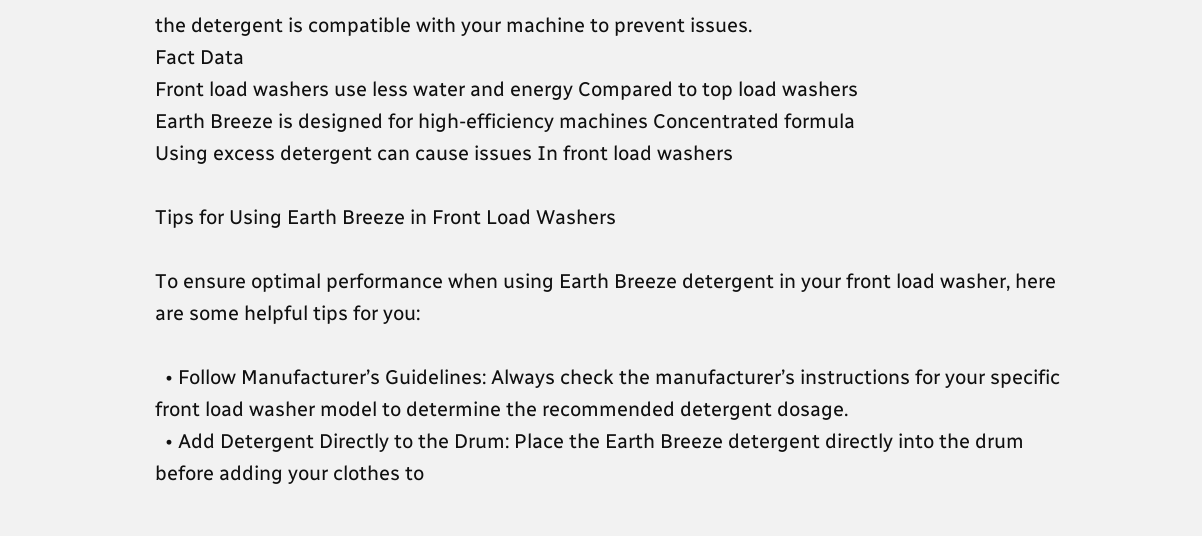the detergent is compatible with your machine to prevent issues.
Fact Data
Front load washers use less water and energy Compared to top load washers
Earth Breeze is designed for high-efficiency machines Concentrated formula
Using excess detergent can cause issues In front load washers

Tips for Using Earth Breeze in Front Load Washers

To ensure optimal performance when using Earth Breeze detergent in your front load washer, here are some helpful tips for you:

  • Follow Manufacturer’s Guidelines: Always check the manufacturer’s instructions for your specific front load washer model to determine the recommended detergent dosage.
  • Add Detergent Directly to the Drum: Place the Earth Breeze detergent directly into the drum before adding your clothes to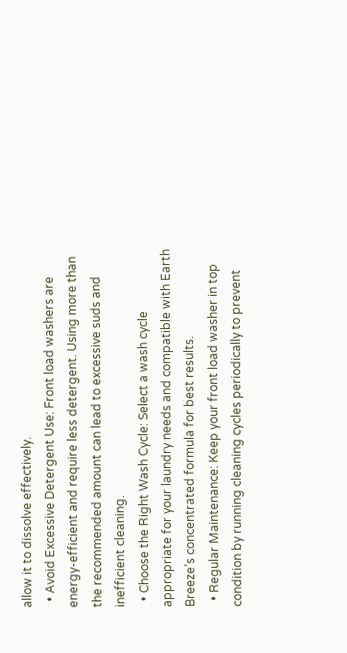allow it to dissolve effectively.
  • Avoid Excessive Detergent Use: Front load washers are energy-efficient and require less detergent. Using more than the recommended amount can lead to excessive suds and inefficient cleaning.
  • Choose the Right Wash Cycle: Select a wash cycle appropriate for your laundry needs and compatible with Earth Breeze’s concentrated formula for best results.
  • Regular Maintenance: Keep your front load washer in top condition by running cleaning cycles periodically to prevent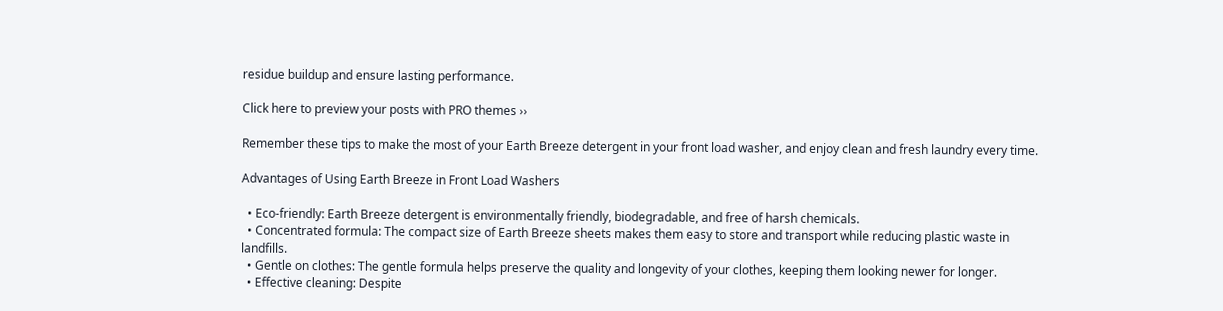residue buildup and ensure lasting performance.

Click here to preview your posts with PRO themes ››

Remember these tips to make the most of your Earth Breeze detergent in your front load washer, and enjoy clean and fresh laundry every time.

Advantages of Using Earth Breeze in Front Load Washers

  • Eco-friendly: Earth Breeze detergent is environmentally friendly, biodegradable, and free of harsh chemicals.
  • Concentrated formula: The compact size of Earth Breeze sheets makes them easy to store and transport while reducing plastic waste in landfills.
  • Gentle on clothes: The gentle formula helps preserve the quality and longevity of your clothes, keeping them looking newer for longer.
  • Effective cleaning: Despite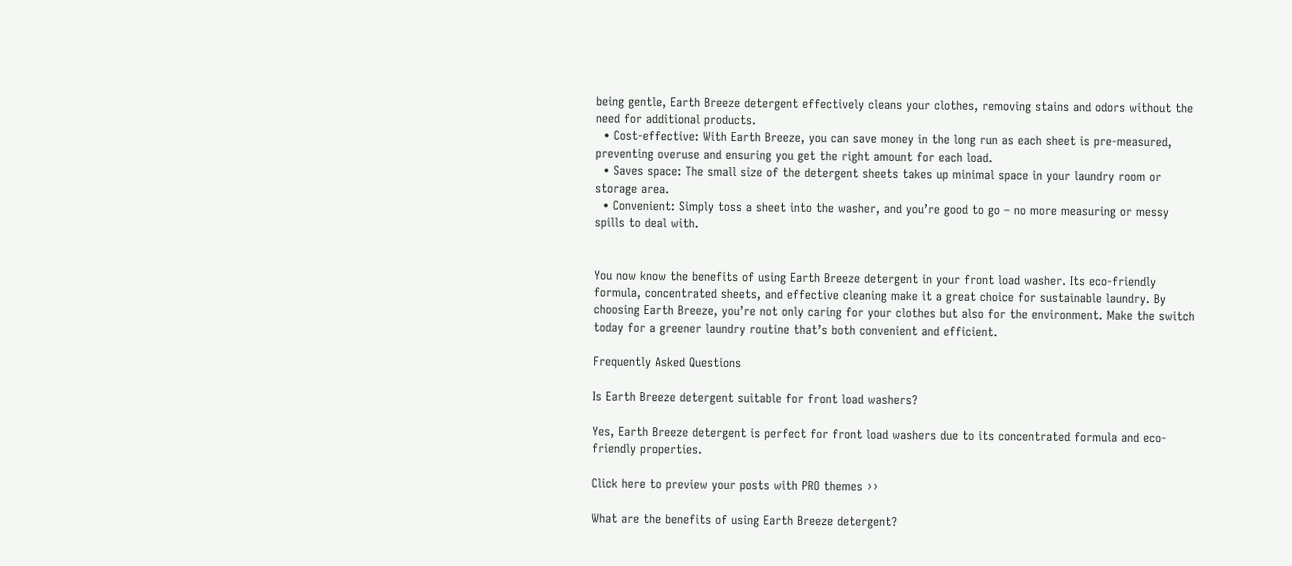being gentle, Earth Breeze detergent effectively cleans your clothes, removing stains and odors without the need for additional products.
  • Cost-effective: With Earth Breeze, you can save money in the long run as each sheet is pre-measured, preventing overuse and ensuring you get the right amount for each load.
  • Saves space: The small size of the detergent sheets takes up minimal space in your laundry room or storage area.
  • Convenient: Simply toss a sheet into the washer, and you’re good to go – no more measuring or messy spills to deal with.


You now know the benefits of using Earth Breeze detergent in your front load washer. Its eco-friendly formula, concentrated sheets, and effective cleaning make it a great choice for sustainable laundry. By choosing Earth Breeze, you’re not only caring for your clothes but also for the environment. Make the switch today for a greener laundry routine that’s both convenient and efficient.

Frequently Asked Questions

Is Earth Breeze detergent suitable for front load washers?

Yes, Earth Breeze detergent is perfect for front load washers due to its concentrated formula and eco-friendly properties.

Click here to preview your posts with PRO themes ››

What are the benefits of using Earth Breeze detergent?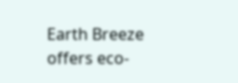Earth Breeze offers eco-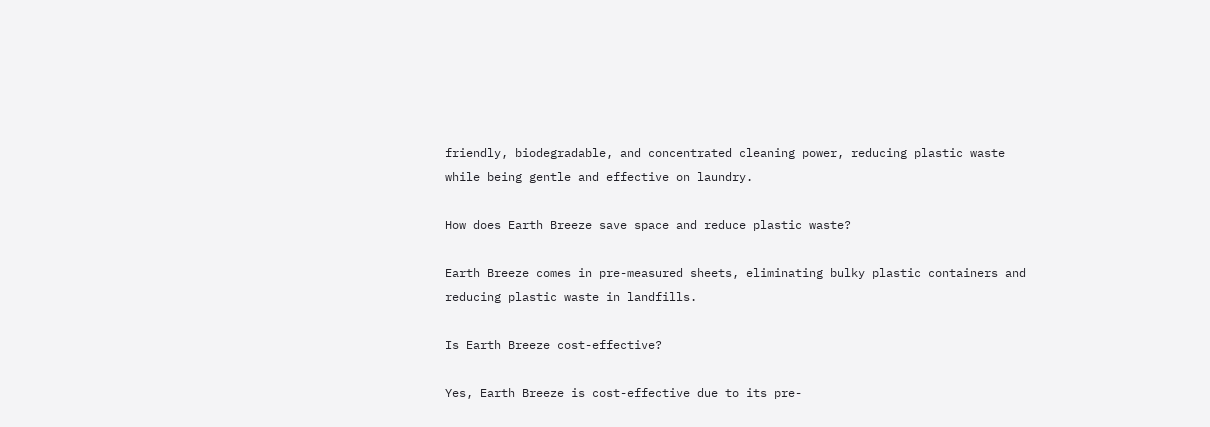friendly, biodegradable, and concentrated cleaning power, reducing plastic waste while being gentle and effective on laundry.

How does Earth Breeze save space and reduce plastic waste?

Earth Breeze comes in pre-measured sheets, eliminating bulky plastic containers and reducing plastic waste in landfills.

Is Earth Breeze cost-effective?

Yes, Earth Breeze is cost-effective due to its pre-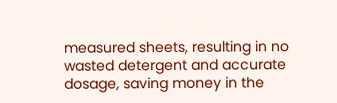measured sheets, resulting in no wasted detergent and accurate dosage, saving money in the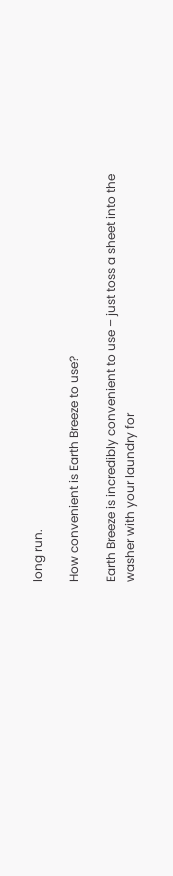long run.

How convenient is Earth Breeze to use?

Earth Breeze is incredibly convenient to use – just toss a sheet into the washer with your laundry for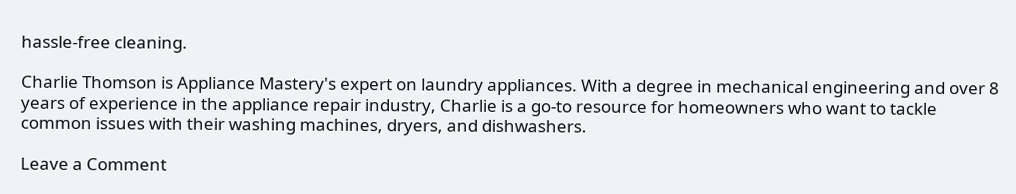hassle-free cleaning.

Charlie Thomson is Appliance Mastery's expert on laundry appliances. With a degree in mechanical engineering and over 8 years of experience in the appliance repair industry, Charlie is a go-to resource for homeowners who want to tackle common issues with their washing machines, dryers, and dishwashers.

Leave a Comment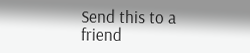Send this to a friend